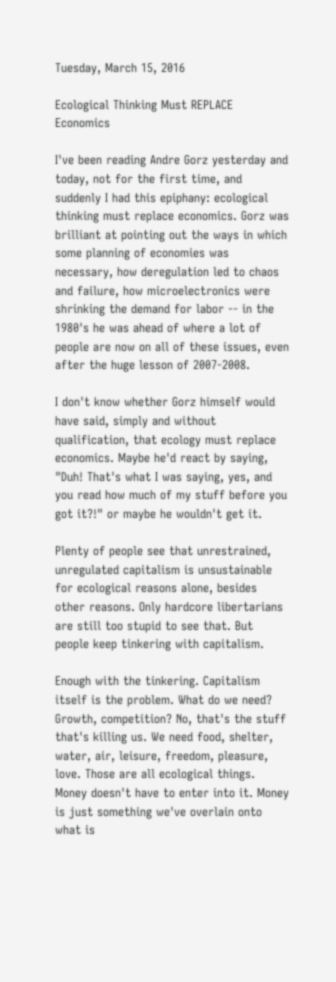Tuesday, March 15, 2016

Ecological Thinking Must REPLACE Economics

I've been reading Andre Gorz yesterday and today, not for the first time, and suddenly I had this epiphany: ecological thinking must replace economics. Gorz was brilliant at pointing out the ways in which some planning of economies was necessary, how deregulation led to chaos and failure, how microelectronics were shrinking the demand for labor -- in the 1980's he was ahead of where a lot of people are now on all of these issues, even after the huge lesson of 2007-2008.

I don't know whether Gorz himself would have said, simply and without qualification, that ecology must replace economics. Maybe he'd react by saying, "Duh! That's what I was saying, yes, and you read how much of my stuff before you got it?!" or maybe he wouldn't get it.

Plenty of people see that unrestrained, unregulated capitalism is unsustainable for ecological reasons alone, besides other reasons. Only hardcore libertarians are still too stupid to see that. But people keep tinkering with capitalism.

Enough with the tinkering. Capitalism itself is the problem. What do we need? Growth, competition? No, that's the stuff that's killing us. We need food, shelter, water, air, leisure, freedom, pleasure, love. Those are all ecological things. Money doesn't have to enter into it. Money is just something we've overlain onto what is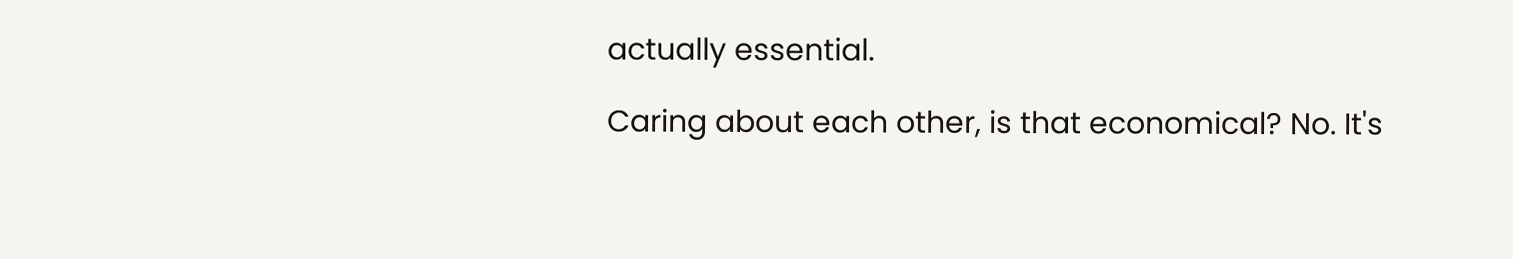actually essential.

Caring about each other, is that economical? No. It's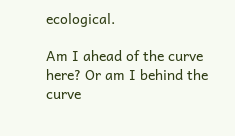ecological.

Am I ahead of the curve here? Or am I behind the curve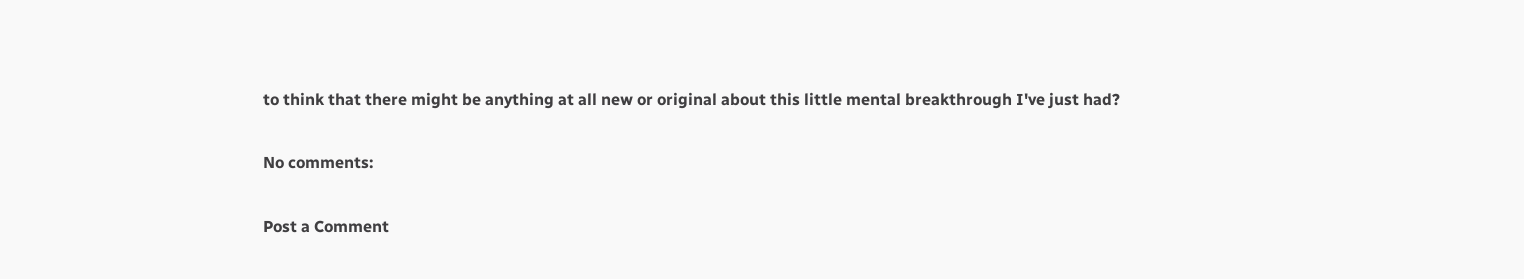to think that there might be anything at all new or original about this little mental breakthrough I've just had?

No comments:

Post a Comment